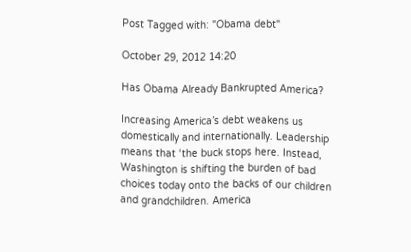Post Tagged with: "Obama debt"

October 29, 2012 14:20

Has Obama Already Bankrupted America?

Increasing America’s debt weakens us domestically and internationally. Leadership means that ‘the buck stops here. Instead, Washington is shifting the burden of bad choices today onto the backs of our children and grandchildren. America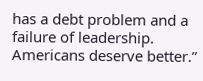has a debt problem and a failure of leadership. Americans deserve better.”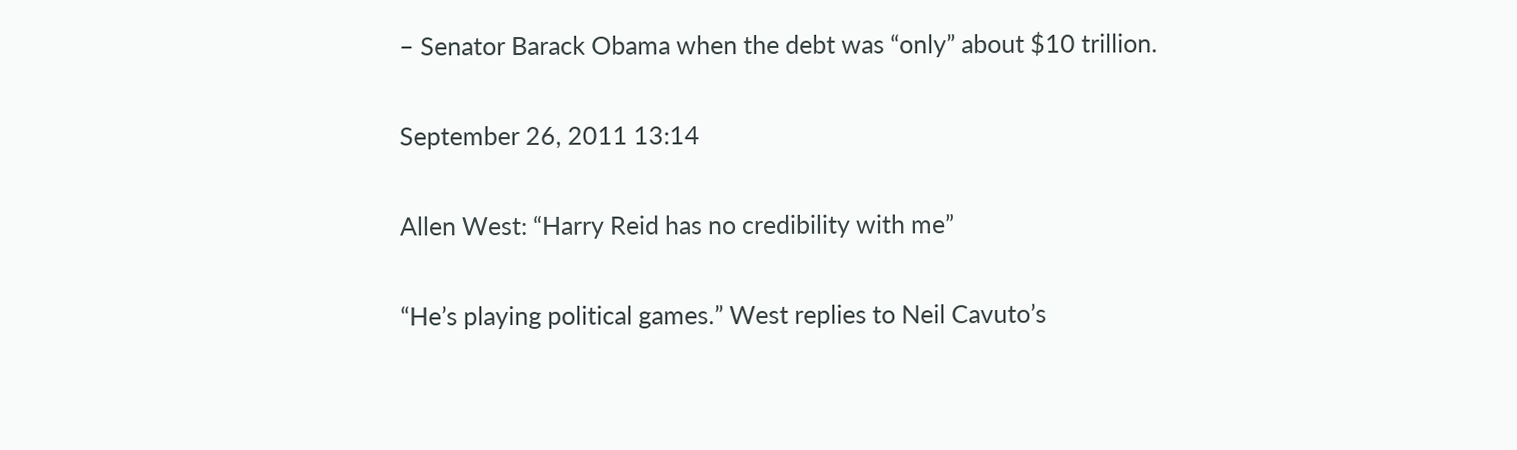– Senator Barack Obama when the debt was “only” about $10 trillion.

September 26, 2011 13:14

Allen West: “Harry Reid has no credibility with me”

“He’s playing political games.” West replies to Neil Cavuto’s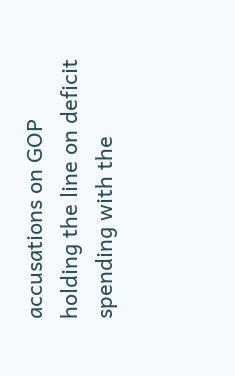accusations on GOP holding the line on deficit spending with the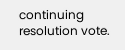continuing resolution vote.